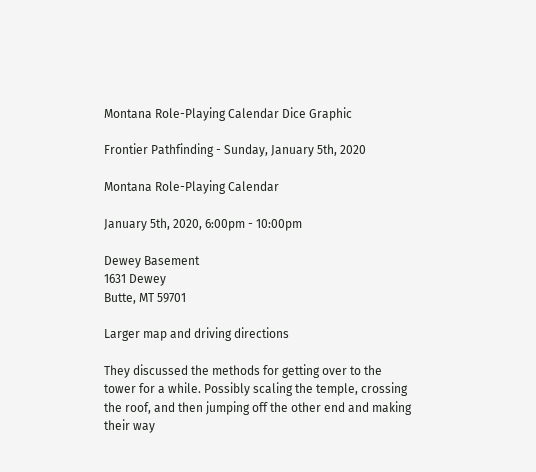Montana Role-Playing Calendar Dice Graphic

Frontier Pathfinding - Sunday, January 5th, 2020

Montana Role-Playing Calendar

January 5th, 2020, 6:00pm - 10:00pm

Dewey Basement
1631 Dewey
Butte, MT 59701

Larger map and driving directions

They discussed the methods for getting over to the tower for a while. Possibly scaling the temple, crossing the roof, and then jumping off the other end and making their way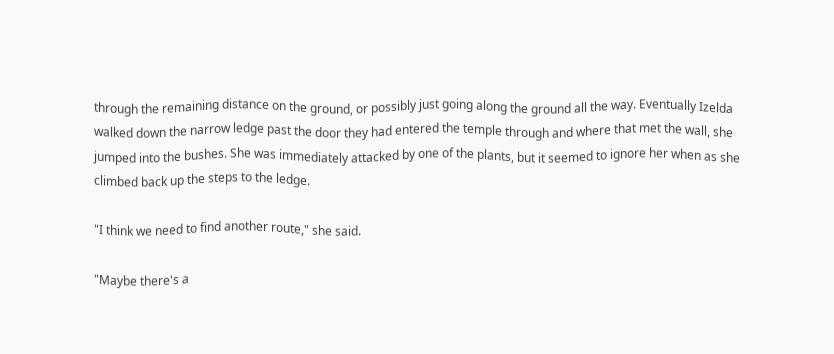through the remaining distance on the ground, or possibly just going along the ground all the way. Eventually Izelda walked down the narrow ledge past the door they had entered the temple through and where that met the wall, she jumped into the bushes. She was immediately attacked by one of the plants, but it seemed to ignore her when as she climbed back up the steps to the ledge.

"I think we need to find another route," she said.

"Maybe there's a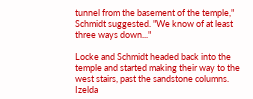tunnel from the basement of the temple," Schmidt suggested. "We know of at least three ways down..."

Locke and Schmidt headed back into the temple and started making their way to the west stairs, past the sandstone columns. Izelda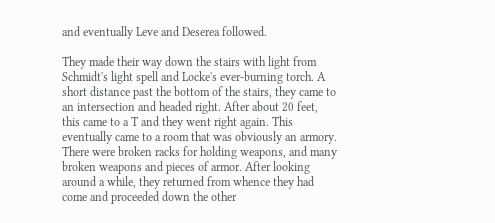and eventually Leve and Deserea followed.

They made their way down the stairs with light from Schmidt's light spell and Locke's ever-burning torch. A short distance past the bottom of the stairs, they came to an intersection and headed right. After about 20 feet, this came to a T and they went right again. This eventually came to a room that was obviously an armory. There were broken racks for holding weapons, and many broken weapons and pieces of armor. After looking around a while, they returned from whence they had come and proceeded down the other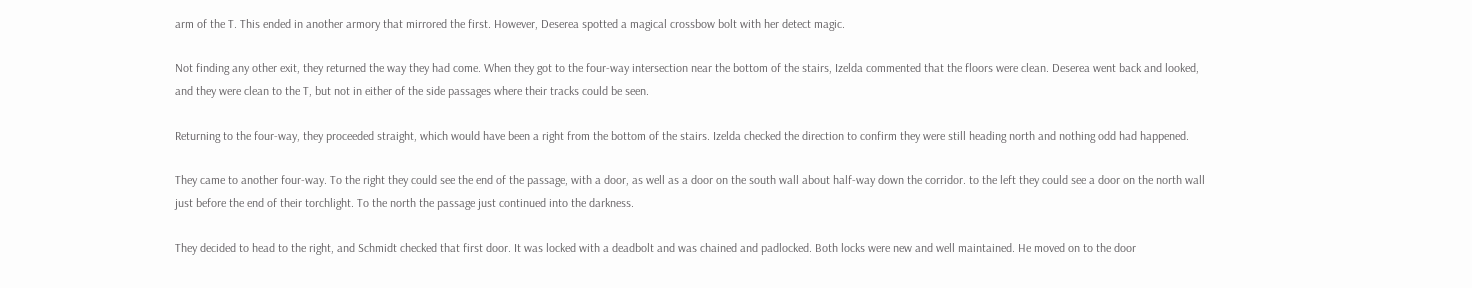arm of the T. This ended in another armory that mirrored the first. However, Deserea spotted a magical crossbow bolt with her detect magic.

Not finding any other exit, they returned the way they had come. When they got to the four-way intersection near the bottom of the stairs, Izelda commented that the floors were clean. Deserea went back and looked, and they were clean to the T, but not in either of the side passages where their tracks could be seen.

Returning to the four-way, they proceeded straight, which would have been a right from the bottom of the stairs. Izelda checked the direction to confirm they were still heading north and nothing odd had happened.

They came to another four-way. To the right they could see the end of the passage, with a door, as well as a door on the south wall about half-way down the corridor. to the left they could see a door on the north wall just before the end of their torchlight. To the north the passage just continued into the darkness.

They decided to head to the right, and Schmidt checked that first door. It was locked with a deadbolt and was chained and padlocked. Both locks were new and well maintained. He moved on to the door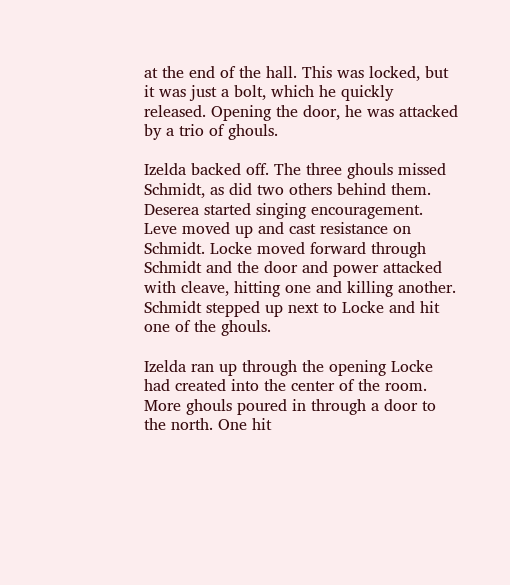at the end of the hall. This was locked, but it was just a bolt, which he quickly released. Opening the door, he was attacked by a trio of ghouls.

Izelda backed off. The three ghouls missed Schmidt, as did two others behind them. Deserea started singing encouragement. Leve moved up and cast resistance on Schmidt. Locke moved forward through Schmidt and the door and power attacked with cleave, hitting one and killing another. Schmidt stepped up next to Locke and hit one of the ghouls.

Izelda ran up through the opening Locke had created into the center of the room. More ghouls poured in through a door to the north. One hit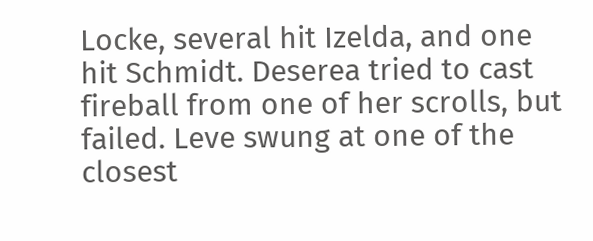Locke, several hit Izelda, and one hit Schmidt. Deserea tried to cast fireball from one of her scrolls, but failed. Leve swung at one of the closest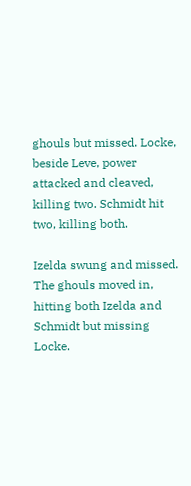ghouls but missed. Locke, beside Leve, power attacked and cleaved, killing two. Schmidt hit two, killing both.

Izelda swung and missed. The ghouls moved in, hitting both Izelda and Schmidt but missing Locke.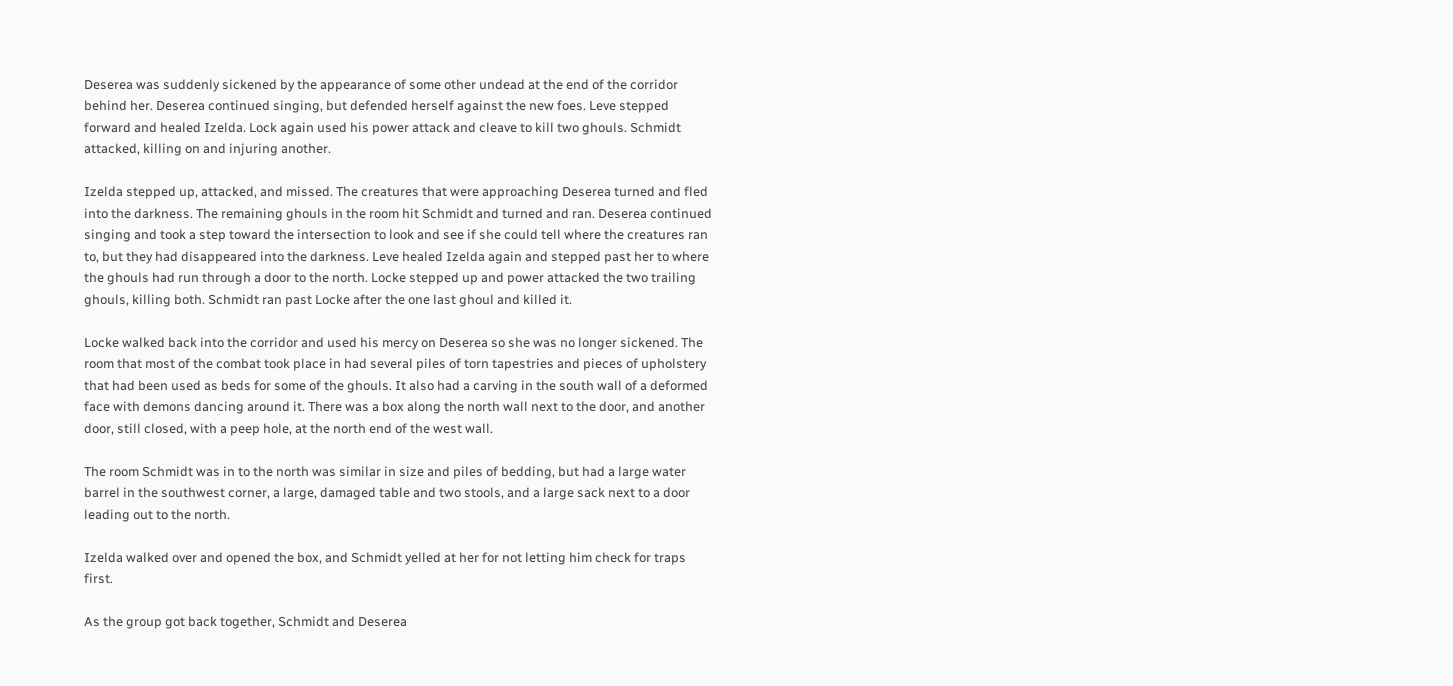Deserea was suddenly sickened by the appearance of some other undead at the end of the corridor behind her. Deserea continued singing, but defended herself against the new foes. Leve stepped forward and healed Izelda. Lock again used his power attack and cleave to kill two ghouls. Schmidt attacked, killing on and injuring another.

Izelda stepped up, attacked, and missed. The creatures that were approaching Deserea turned and fled into the darkness. The remaining ghouls in the room hit Schmidt and turned and ran. Deserea continued singing and took a step toward the intersection to look and see if she could tell where the creatures ran to, but they had disappeared into the darkness. Leve healed Izelda again and stepped past her to where the ghouls had run through a door to the north. Locke stepped up and power attacked the two trailing ghouls, killing both. Schmidt ran past Locke after the one last ghoul and killed it.

Locke walked back into the corridor and used his mercy on Deserea so she was no longer sickened. The room that most of the combat took place in had several piles of torn tapestries and pieces of upholstery that had been used as beds for some of the ghouls. It also had a carving in the south wall of a deformed face with demons dancing around it. There was a box along the north wall next to the door, and another door, still closed, with a peep hole, at the north end of the west wall.

The room Schmidt was in to the north was similar in size and piles of bedding, but had a large water barrel in the southwest corner, a large, damaged table and two stools, and a large sack next to a door leading out to the north.

Izelda walked over and opened the box, and Schmidt yelled at her for not letting him check for traps first.

As the group got back together, Schmidt and Deserea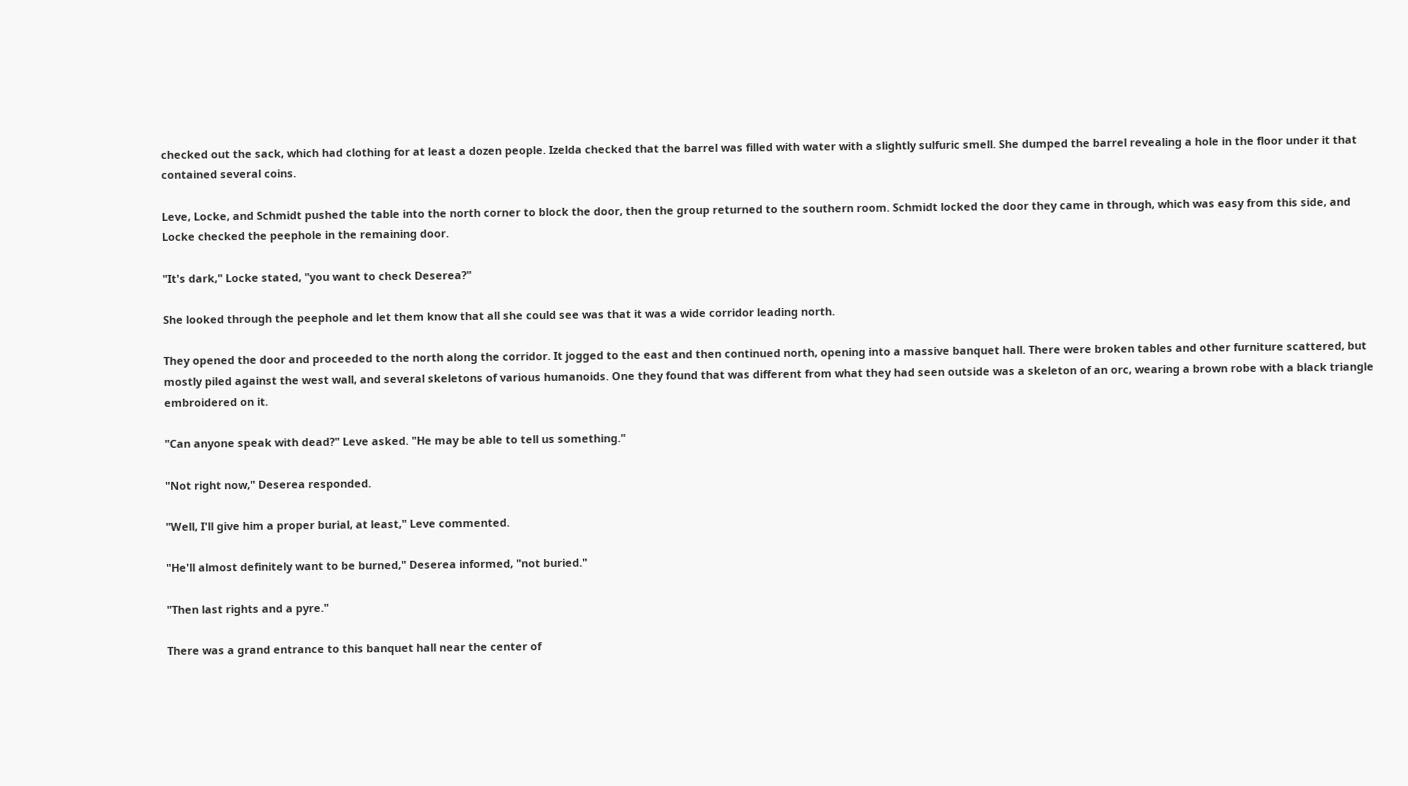checked out the sack, which had clothing for at least a dozen people. Izelda checked that the barrel was filled with water with a slightly sulfuric smell. She dumped the barrel revealing a hole in the floor under it that contained several coins.

Leve, Locke, and Schmidt pushed the table into the north corner to block the door, then the group returned to the southern room. Schmidt locked the door they came in through, which was easy from this side, and Locke checked the peephole in the remaining door.

"It's dark," Locke stated, "you want to check Deserea?"

She looked through the peephole and let them know that all she could see was that it was a wide corridor leading north.

They opened the door and proceeded to the north along the corridor. It jogged to the east and then continued north, opening into a massive banquet hall. There were broken tables and other furniture scattered, but mostly piled against the west wall, and several skeletons of various humanoids. One they found that was different from what they had seen outside was a skeleton of an orc, wearing a brown robe with a black triangle embroidered on it.

"Can anyone speak with dead?" Leve asked. "He may be able to tell us something."

"Not right now," Deserea responded.

"Well, I'll give him a proper burial, at least," Leve commented.

"He'll almost definitely want to be burned," Deserea informed, "not buried."

"Then last rights and a pyre."

There was a grand entrance to this banquet hall near the center of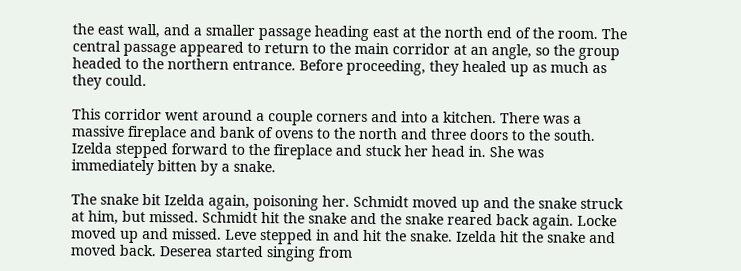the east wall, and a smaller passage heading east at the north end of the room. The central passage appeared to return to the main corridor at an angle, so the group headed to the northern entrance. Before proceeding, they healed up as much as they could.

This corridor went around a couple corners and into a kitchen. There was a massive fireplace and bank of ovens to the north and three doors to the south. Izelda stepped forward to the fireplace and stuck her head in. She was immediately bitten by a snake.

The snake bit Izelda again, poisoning her. Schmidt moved up and the snake struck at him, but missed. Schmidt hit the snake and the snake reared back again. Locke moved up and missed. Leve stepped in and hit the snake. Izelda hit the snake and moved back. Deserea started singing from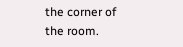the corner of the room.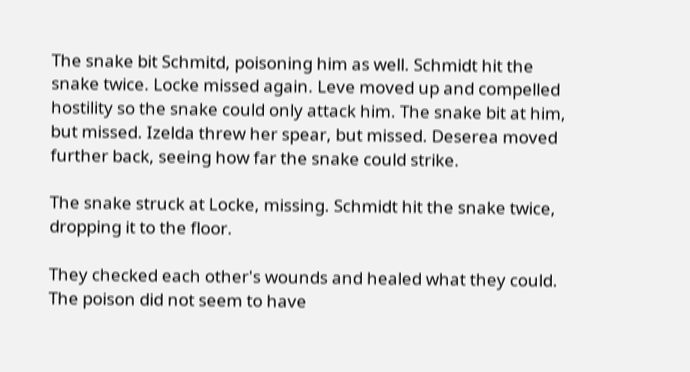The snake bit Schmitd, poisoning him as well. Schmidt hit the snake twice. Locke missed again. Leve moved up and compelled hostility so the snake could only attack him. The snake bit at him, but missed. Izelda threw her spear, but missed. Deserea moved further back, seeing how far the snake could strike.

The snake struck at Locke, missing. Schmidt hit the snake twice, dropping it to the floor.

They checked each other's wounds and healed what they could. The poison did not seem to have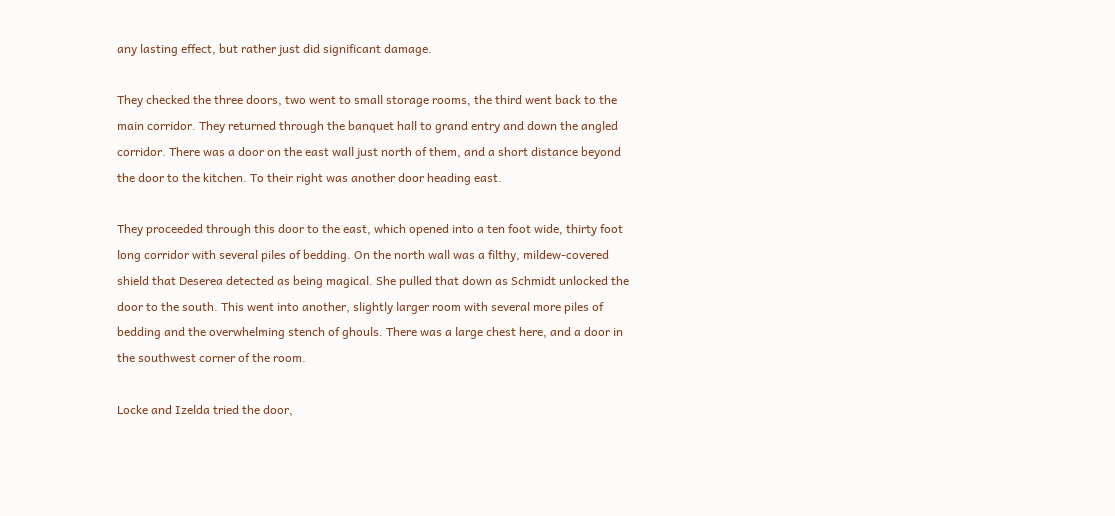any lasting effect, but rather just did significant damage.

They checked the three doors, two went to small storage rooms, the third went back to the main corridor. They returned through the banquet hall to grand entry and down the angled corridor. There was a door on the east wall just north of them, and a short distance beyond the door to the kitchen. To their right was another door heading east.

They proceeded through this door to the east, which opened into a ten foot wide, thirty foot long corridor with several piles of bedding. On the north wall was a filthy, mildew-covered shield that Deserea detected as being magical. She pulled that down as Schmidt unlocked the door to the south. This went into another, slightly larger room with several more piles of bedding and the overwhelming stench of ghouls. There was a large chest here, and a door in the southwest corner of the room.

Locke and Izelda tried the door,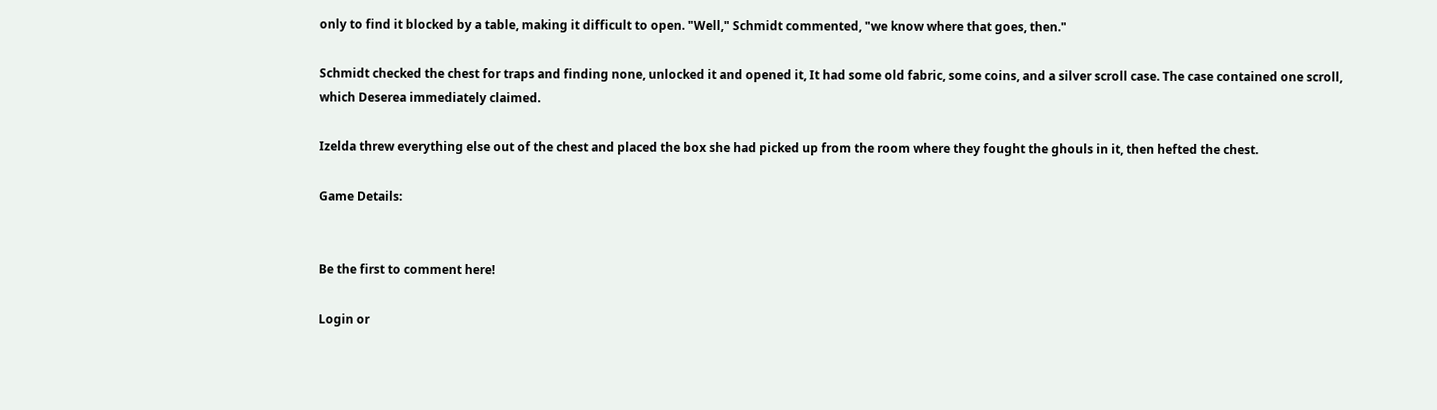only to find it blocked by a table, making it difficult to open. "Well," Schmidt commented, "we know where that goes, then."

Schmidt checked the chest for traps and finding none, unlocked it and opened it, It had some old fabric, some coins, and a silver scroll case. The case contained one scroll, which Deserea immediately claimed.

Izelda threw everything else out of the chest and placed the box she had picked up from the room where they fought the ghouls in it, then hefted the chest.

Game Details:


Be the first to comment here!

Login or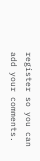register so you can add your comments.